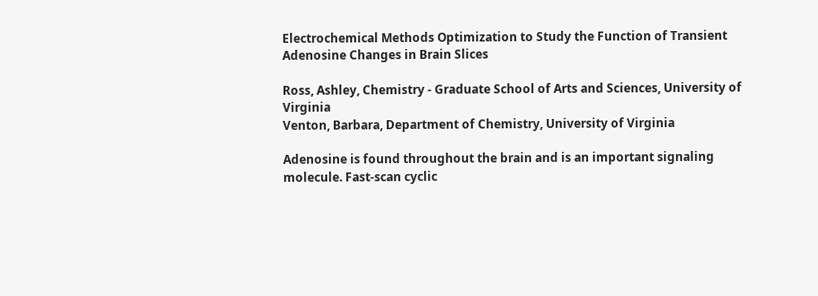Electrochemical Methods Optimization to Study the Function of Transient Adenosine Changes in Brain Slices

Ross, Ashley, Chemistry - Graduate School of Arts and Sciences, University of Virginia
Venton, Barbara, Department of Chemistry, University of Virginia

Adenosine is found throughout the brain and is an important signaling molecule. Fast-scan cyclic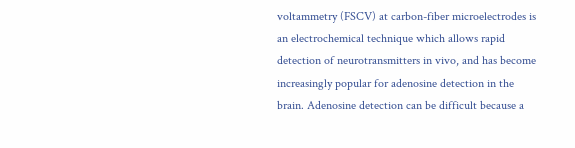voltammetry (FSCV) at carbon-fiber microelectrodes is an electrochemical technique which allows rapid detection of neurotransmitters in vivo, and has become increasingly popular for adenosine detection in the brain. Adenosine detection can be difficult because a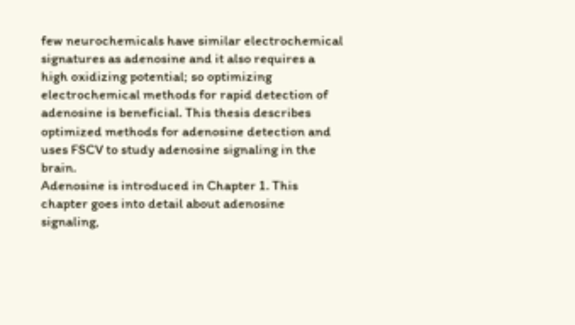few neurochemicals have similar electrochemical signatures as adenosine and it also requires a high oxidizing potential; so optimizing electrochemical methods for rapid detection of adenosine is beneficial. This thesis describes optimized methods for adenosine detection and uses FSCV to study adenosine signaling in the brain.
Adenosine is introduced in Chapter 1. This chapter goes into detail about adenosine signaling,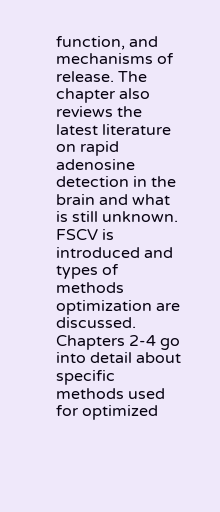function, and mechanisms of release. The chapter also reviews the latest literature on rapid adenosine detection in the brain and what is still unknown. FSCV is introduced and types of methods optimization are discussed. Chapters 2-4 go into detail about specific methods used for optimized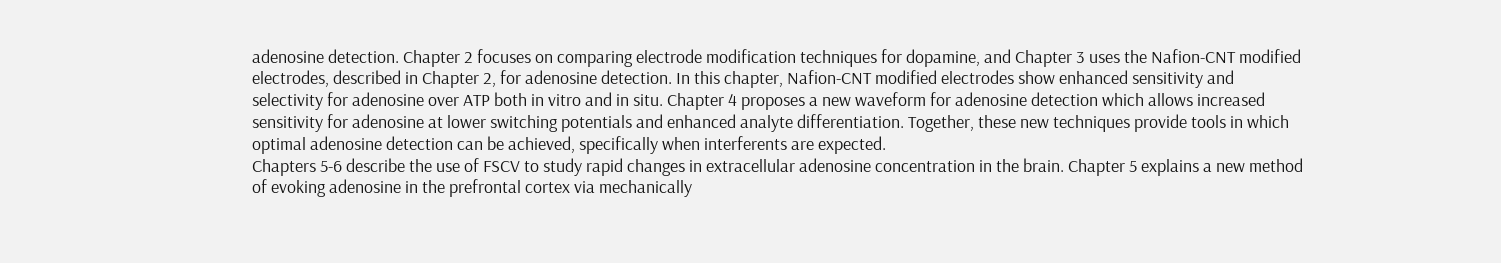adenosine detection. Chapter 2 focuses on comparing electrode modification techniques for dopamine, and Chapter 3 uses the Nafion-CNT modified electrodes, described in Chapter 2, for adenosine detection. In this chapter, Nafion-CNT modified electrodes show enhanced sensitivity and selectivity for adenosine over ATP both in vitro and in situ. Chapter 4 proposes a new waveform for adenosine detection which allows increased sensitivity for adenosine at lower switching potentials and enhanced analyte differentiation. Together, these new techniques provide tools in which optimal adenosine detection can be achieved, specifically when interferents are expected.
Chapters 5-6 describe the use of FSCV to study rapid changes in extracellular adenosine concentration in the brain. Chapter 5 explains a new method of evoking adenosine in the prefrontal cortex via mechanically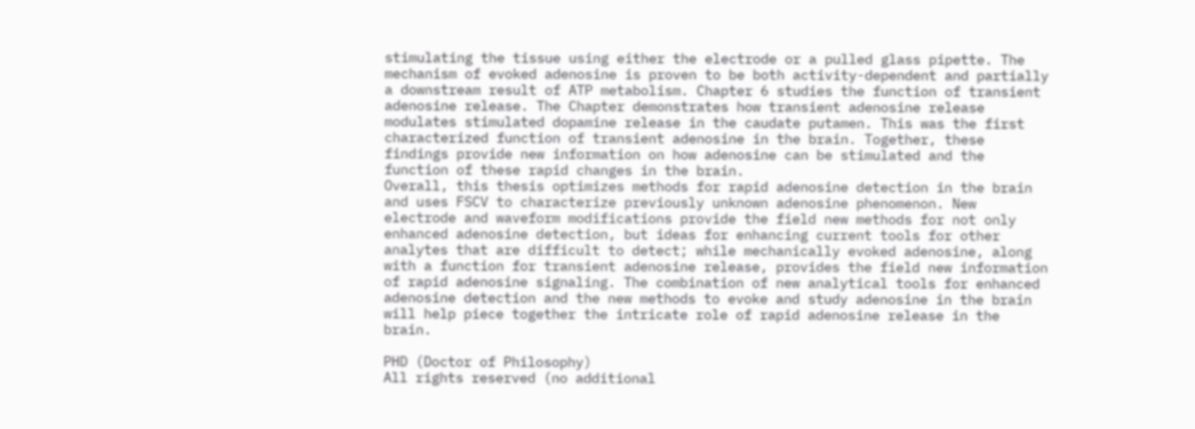stimulating the tissue using either the electrode or a pulled glass pipette. The mechanism of evoked adenosine is proven to be both activity-dependent and partially a downstream result of ATP metabolism. Chapter 6 studies the function of transient adenosine release. The Chapter demonstrates how transient adenosine release modulates stimulated dopamine release in the caudate putamen. This was the first characterized function of transient adenosine in the brain. Together, these findings provide new information on how adenosine can be stimulated and the function of these rapid changes in the brain.
Overall, this thesis optimizes methods for rapid adenosine detection in the brain and uses FSCV to characterize previously unknown adenosine phenomenon. New electrode and waveform modifications provide the field new methods for not only enhanced adenosine detection, but ideas for enhancing current tools for other analytes that are difficult to detect; while mechanically evoked adenosine, along with a function for transient adenosine release, provides the field new information of rapid adenosine signaling. The combination of new analytical tools for enhanced adenosine detection and the new methods to evoke and study adenosine in the brain will help piece together the intricate role of rapid adenosine release in the brain.

PHD (Doctor of Philosophy)
All rights reserved (no additional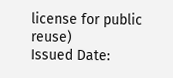license for public reuse)
Issued Date: